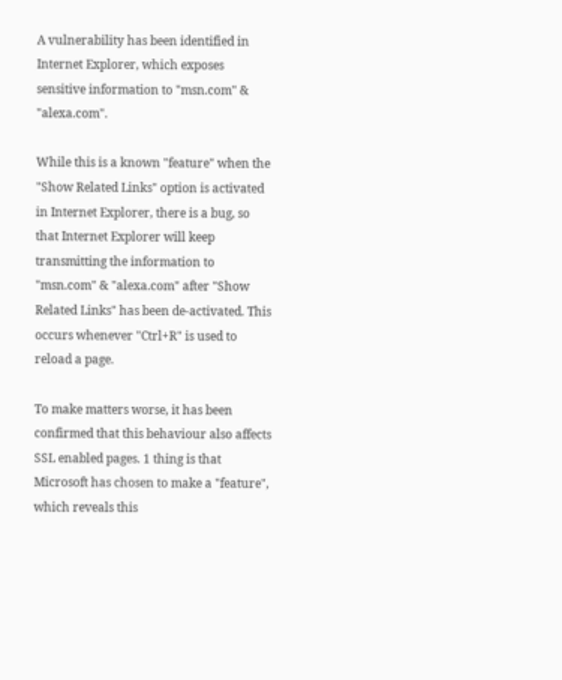A vulnerability has been identified in Internet Explorer, which exposes sensitive information to "msn.com" & "alexa.com".

While this is a known "feature" when the "Show Related Links" option is activated in Internet Explorer, there is a bug, so that Internet Explorer will keep transmitting the information to "msn.com" & "alexa.com" after "Show Related Links" has been de-activated. This occurs whenever "Ctrl+R" is used to reload a page.

To make matters worse, it has been confirmed that this behaviour also affects SSL enabled pages. 1 thing is that Microsoft has chosen to make a "feature", which reveals this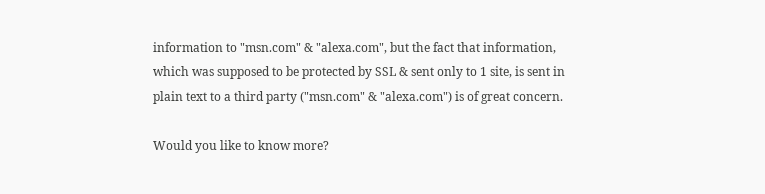information to "msn.com" & "alexa.com", but the fact that information, which was supposed to be protected by SSL & sent only to 1 site, is sent in plain text to a third party ("msn.com" & "alexa.com") is of great concern.

Would you like to know more?